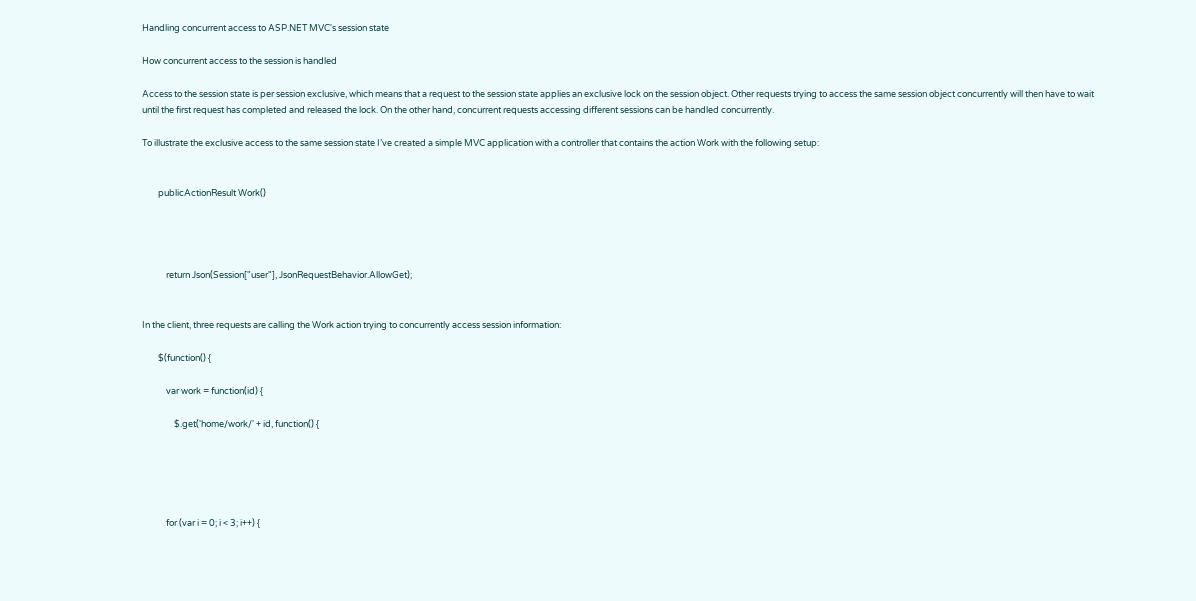Handling concurrent access to ASP.NET MVC's session state

How concurrent access to the session is handled

Access to the session state is per session exclusive, which means that a request to the session state applies an exclusive lock on the session object. Other requests trying to access the same session object concurrently will then have to wait until the first request has completed and released the lock. On the other hand, concurrent requests accessing different sessions can be handled concurrently.

To illustrate the exclusive access to the same session state I’ve created a simple MVC application with a controller that contains the action Work with the following setup:


        publicActionResult Work()




            return Json(Session["user"], JsonRequestBehavior.AllowGet);


In the client, three requests are calling the Work action trying to concurrently access session information:

        $(function() {

            var work = function(id) {

                $.get('home/work/' + id, function() {





            for (var i = 0; i < 3; i++) {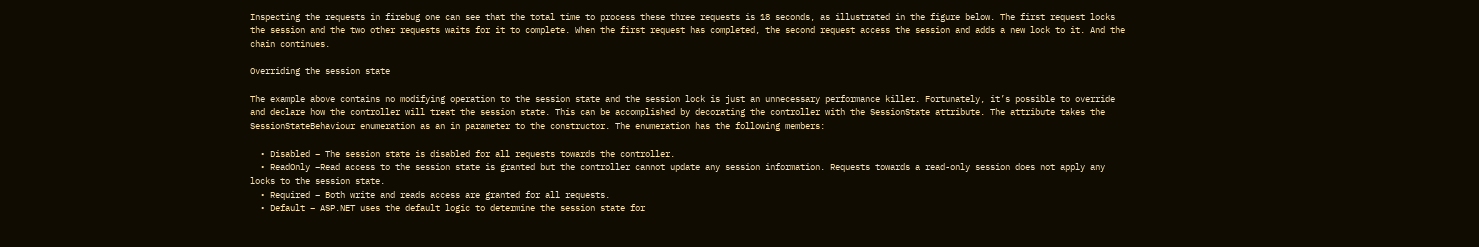Inspecting the requests in firebug one can see that the total time to process these three requests is 18 seconds, as illustrated in the figure below. The first request locks the session and the two other requests waits for it to complete. When the first request has completed, the second request access the session and adds a new lock to it. And the chain continues.

Overriding the session state

The example above contains no modifying operation to the session state and the session lock is just an unnecessary performance killer. Fortunately, it’s possible to override and declare how the controller will treat the session state. This can be accomplished by decorating the controller with the SessionState attribute. The attribute takes the SessionStateBehaviour enumeration as an in parameter to the constructor. The enumeration has the following members:

  • Disabled – The session state is disabled for all requests towards the controller.
  • ReadOnly –Read access to the session state is granted but the controller cannot update any session information. Requests towards a read-only session does not apply any locks to the session state.
  • Required – Both write and reads access are granted for all requests.
  • Default – ASP.NET uses the default logic to determine the session state for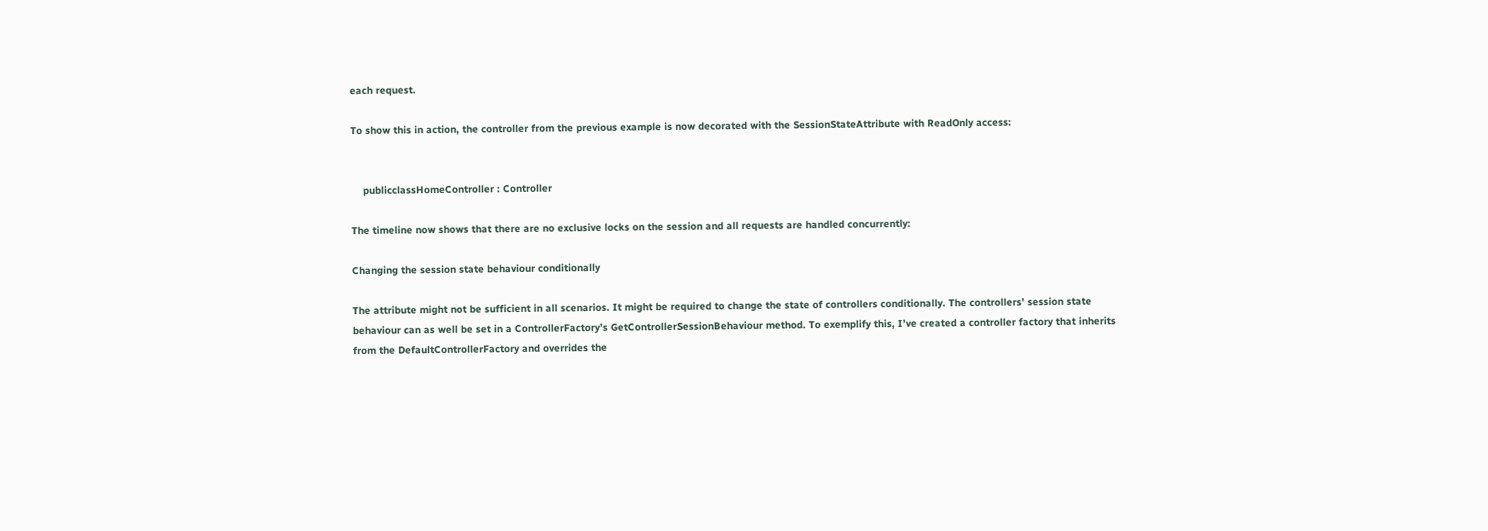each request.

To show this in action, the controller from the previous example is now decorated with the SessionStateAttribute with ReadOnly access:


    publicclassHomeController : Controller

The timeline now shows that there are no exclusive locks on the session and all requests are handled concurrently:

Changing the session state behaviour conditionally

The attribute might not be sufficient in all scenarios. It might be required to change the state of controllers conditionally. The controllers’ session state behaviour can as well be set in a ControllerFactory’s GetControllerSessionBehaviour method. To exemplify this, I’ve created a controller factory that inherits from the DefaultControllerFactory and overrides the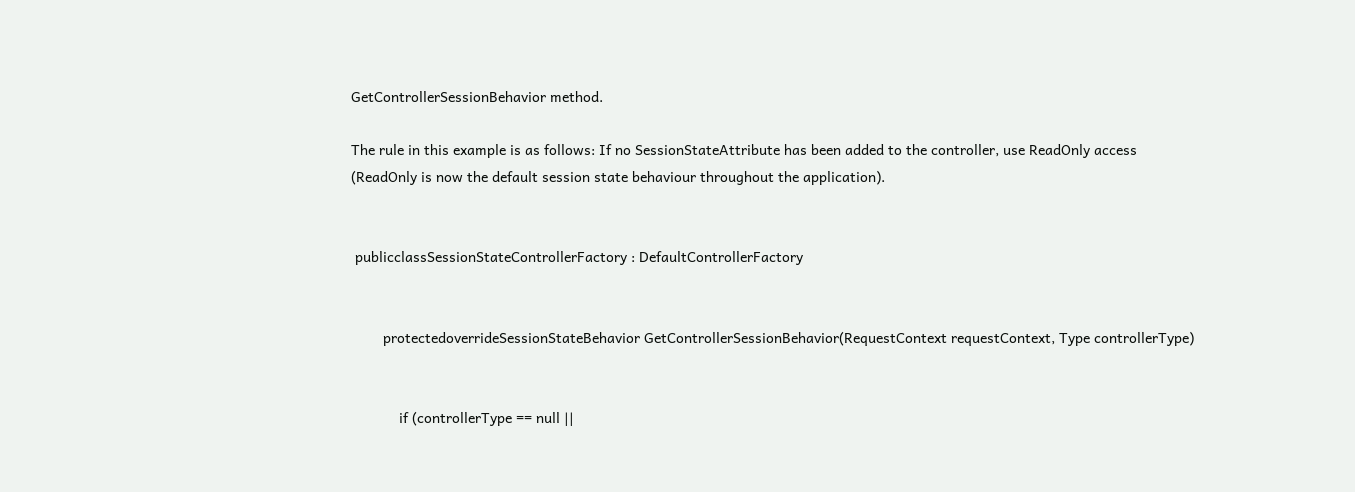GetControllerSessionBehavior method.

The rule in this example is as follows: If no SessionStateAttribute has been added to the controller, use ReadOnly access (ReadOnly is now the default session state behaviour throughout the application).


 publicclassSessionStateControllerFactory : DefaultControllerFactory


        protectedoverrideSessionStateBehavior GetControllerSessionBehavior(RequestContext requestContext, Type controllerType)


            if (controllerType == null ||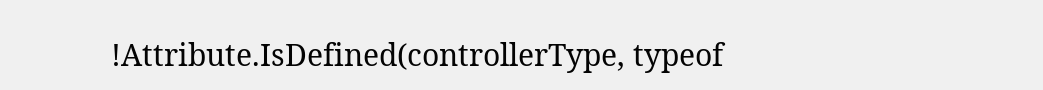!Attribute.IsDefined(controllerType, typeof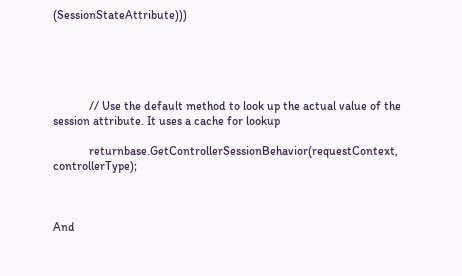(SessionStateAttribute)))





            // Use the default method to look up the actual value of the session attribute. It uses a cache for lookup

            returnbase.GetControllerSessionBehavior(requestContext, controllerType);



And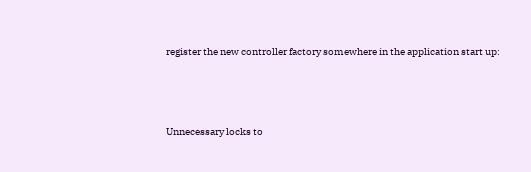register the new controller factory somewhere in the application start up:



Unnecessary locks to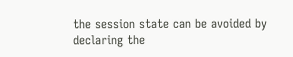the session state can be avoided by declaring the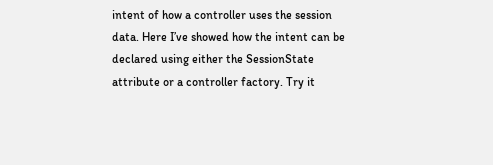intent of how a controller uses the session data. Here I’ve showed how the intent can be declared using either the SessionState attribute or a controller factory. Try it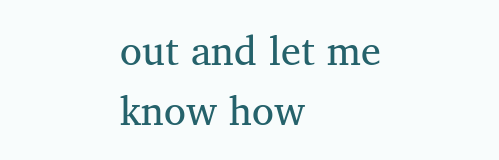out and let me know how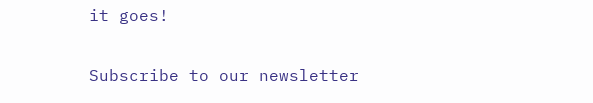it goes!

Subscribe to our newsletter